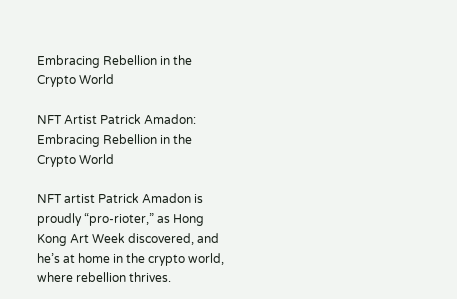Embracing Rebellion in the Crypto World

NFT Artist Patrick Amadon: Embracing Rebellion in the Crypto World

NFT artist Patrick Amadon is proudly “pro-rioter,” as Hong Kong Art Week discovered, and he’s at home in the crypto world, where rebellion thrives.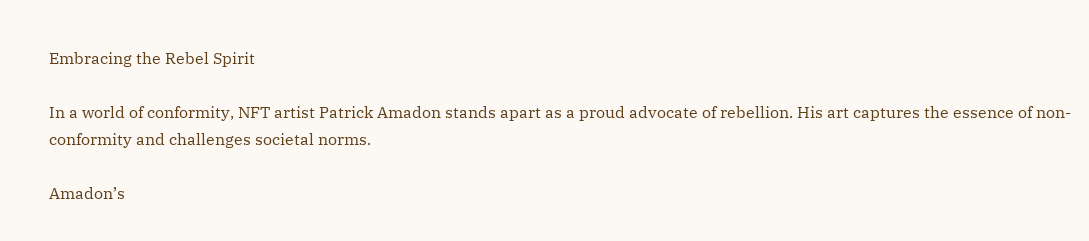Embracing the Rebel Spirit

In a world of conformity, NFT artist Patrick Amadon stands apart as a proud advocate of rebellion. His art captures the essence of non-conformity and challenges societal norms.

Amadon’s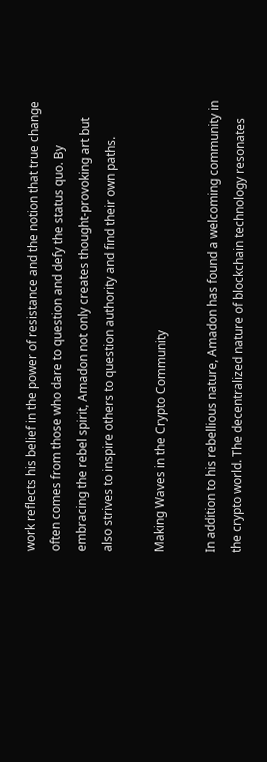work reflects his belief in the power of resistance and the notion that true change often comes from those who dare to question and defy the status quo. By embracing the rebel spirit, Amadon not only creates thought-provoking art but also strives to inspire others to question authority and find their own paths.

Making Waves in the Crypto Community

In addition to his rebellious nature, Amadon has found a welcoming community in the crypto world. The decentralized nature of blockchain technology resonates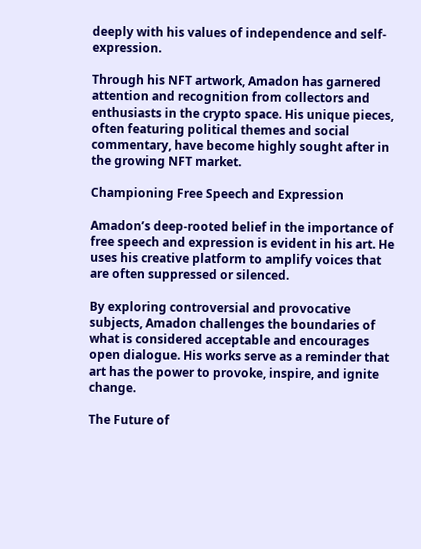deeply with his values of independence and self-expression.

Through his NFT artwork, Amadon has garnered attention and recognition from collectors and enthusiasts in the crypto space. His unique pieces, often featuring political themes and social commentary, have become highly sought after in the growing NFT market.

Championing Free Speech and Expression

Amadon’s deep-rooted belief in the importance of free speech and expression is evident in his art. He uses his creative platform to amplify voices that are often suppressed or silenced.

By exploring controversial and provocative subjects, Amadon challenges the boundaries of what is considered acceptable and encourages open dialogue. His works serve as a reminder that art has the power to provoke, inspire, and ignite change.

The Future of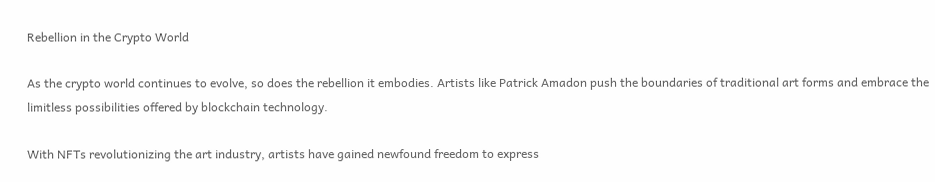Rebellion in the Crypto World

As the crypto world continues to evolve, so does the rebellion it embodies. Artists like Patrick Amadon push the boundaries of traditional art forms and embrace the limitless possibilities offered by blockchain technology.

With NFTs revolutionizing the art industry, artists have gained newfound freedom to express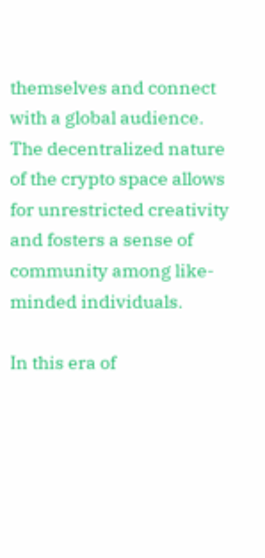themselves and connect with a global audience. The decentralized nature of the crypto space allows for unrestricted creativity and fosters a sense of community among like-minded individuals.

In this era of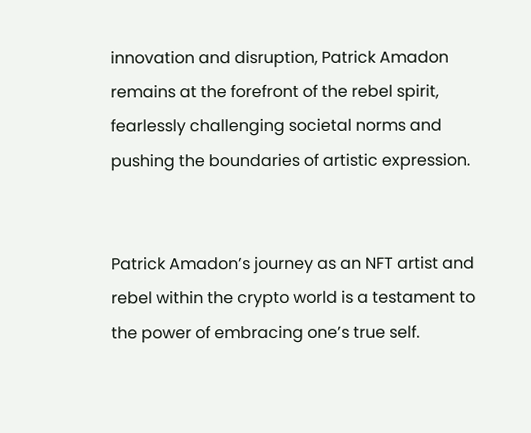innovation and disruption, Patrick Amadon remains at the forefront of the rebel spirit, fearlessly challenging societal norms and pushing the boundaries of artistic expression.


Patrick Amadon’s journey as an NFT artist and rebel within the crypto world is a testament to the power of embracing one’s true self.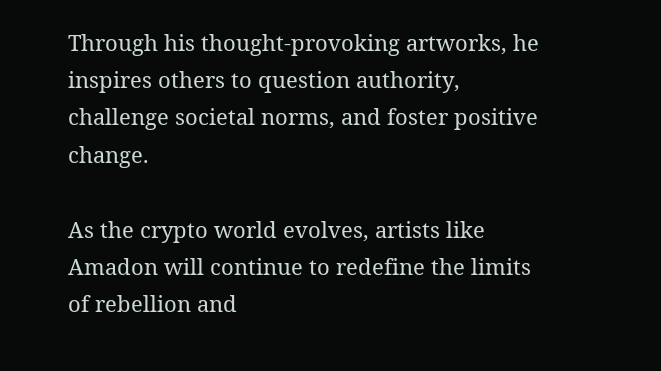Through his thought-provoking artworks, he inspires others to question authority, challenge societal norms, and foster positive change.

As the crypto world evolves, artists like Amadon will continue to redefine the limits of rebellion and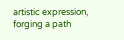artistic expression, forging a path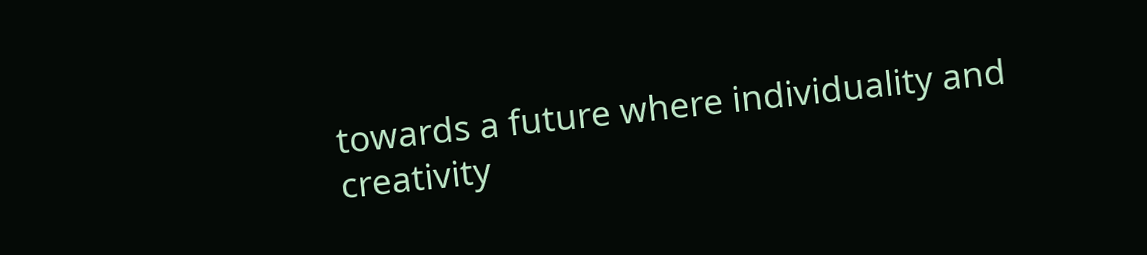towards a future where individuality and creativity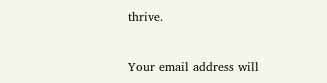thrive.


Your email address will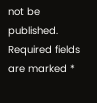not be published. Required fields are marked *